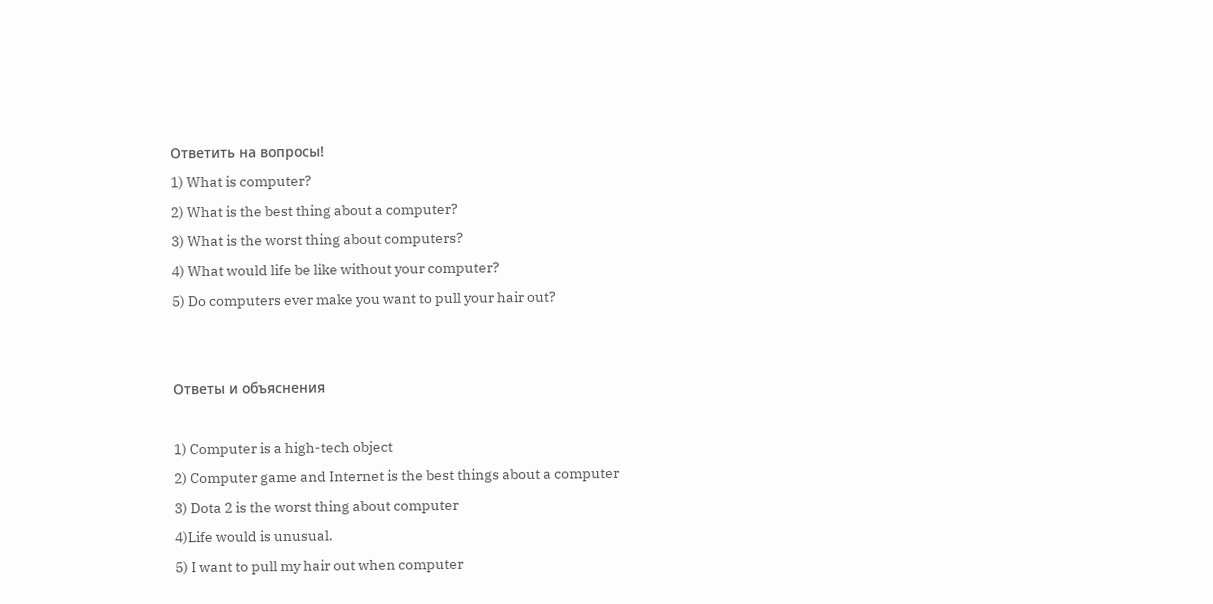Ответить на вопросы!
1) What is computer?
2) What is the best thing about a computer?
3) What is the worst thing about computers?
4) What would life be like without your computer?
5) Do computers ever make you want to pull your hair out?


Ответы и объяснения

1) Computer is a high-tech object
2) Computer game and Internet is the best things about a computer
3) Dota 2 is the worst thing about computer
4)Life would is unusual.
5) I want to pull my hair out when computer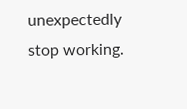unexpectedly stop working.